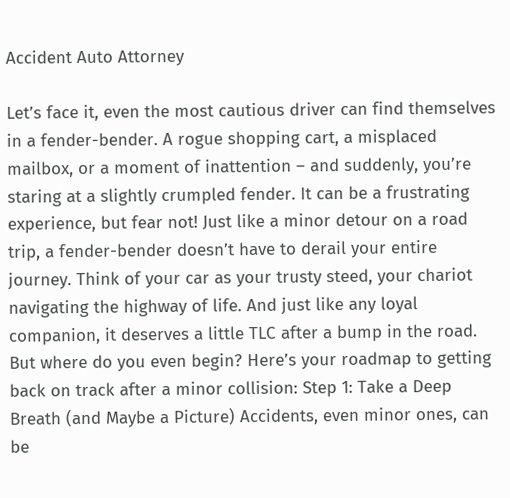Accident Auto Attorney

Let’s face it, even the most cautious driver can find themselves in a fender-bender. A rogue shopping cart, a misplaced mailbox, or a moment of inattention – and suddenly, you’re staring at a slightly crumpled fender. It can be a frustrating experience, but fear not! Just like a minor detour on a road trip, a fender-bender doesn’t have to derail your entire journey. Think of your car as your trusty steed, your chariot navigating the highway of life. And just like any loyal companion, it deserves a little TLC after a bump in the road. But where do you even begin? Here’s your roadmap to getting back on track after a minor collision: Step 1: Take a Deep Breath (and Maybe a Picture) Accidents, even minor ones, can be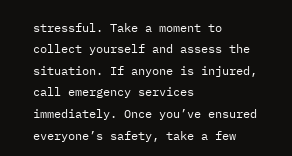stressful. Take a moment to collect yourself and assess the situation. If anyone is injured, call emergency services immediately. Once you’ve ensured everyone’s safety, take a few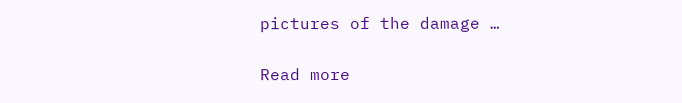pictures of the damage …

Read more